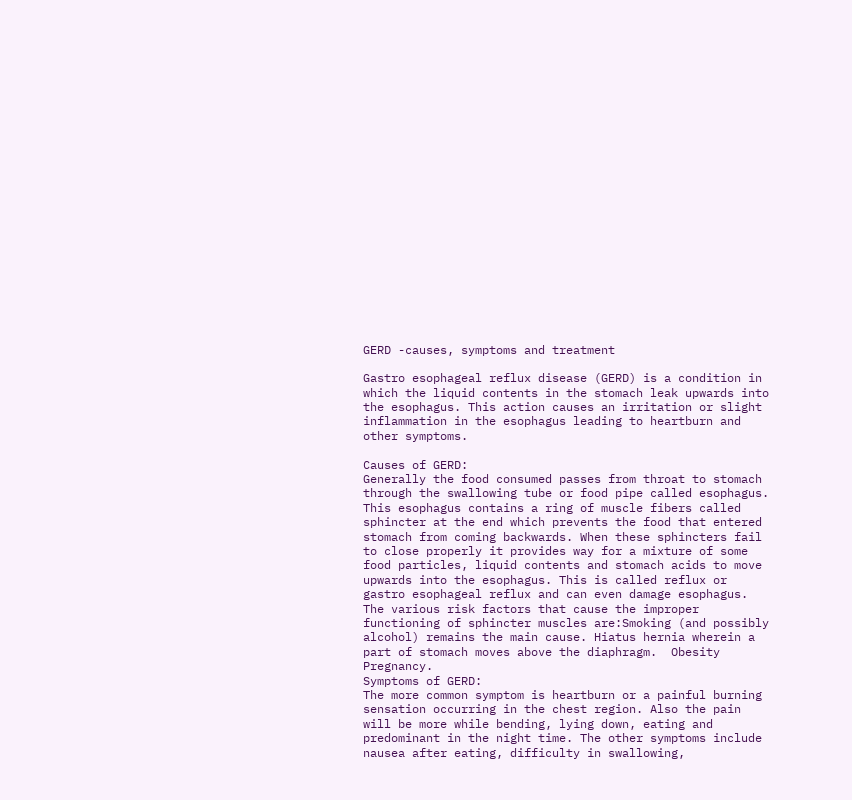GERD -causes, symptoms and treatment

Gastro esophageal reflux disease (GERD) is a condition in which the liquid contents in the stomach leak upwards into the esophagus. This action causes an irritation or slight inflammation in the esophagus leading to heartburn and other symptoms.

Causes of GERD:
Generally the food consumed passes from throat to stomach through the swallowing tube or food pipe called esophagus. This esophagus contains a ring of muscle fibers called sphincter at the end which prevents the food that entered stomach from coming backwards. When these sphincters fail to close properly it provides way for a mixture of some food particles, liquid contents and stomach acids to move upwards into the esophagus. This is called reflux or gastro esophageal reflux and can even damage esophagus.
The various risk factors that cause the improper functioning of sphincter muscles are:Smoking (and possibly alcohol) remains the main cause. Hiatus hernia wherein a part of stomach moves above the diaphragm.  Obesity  Pregnancy.
Symptoms of GERD:
The more common symptom is heartburn or a painful burning sensation occurring in the chest region. Also the pain will be more while bending, lying down, eating and predominant in the night time. The other symptoms include nausea after eating, difficulty in swallowing,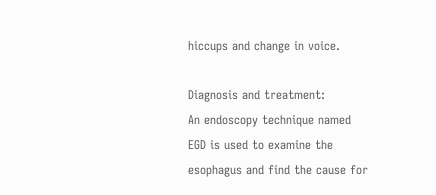hiccups and change in voice.

Diagnosis and treatment:
An endoscopy technique named EGD is used to examine the esophagus and find the cause for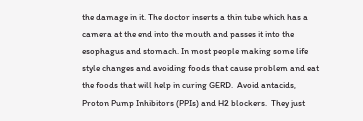the damage in it. The doctor inserts a thin tube which has a camera at the end into the mouth and passes it into the esophagus and stomach. In most people making some life style changes and avoiding foods that cause problem and eat the foods that will help in curing GERD.  Avoid antacids,  Proton Pump Inhibitors (PPIs) and H2 blockers.  They just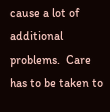cause a lot of additional problems.  Care has to be taken to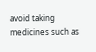avoid taking medicines such as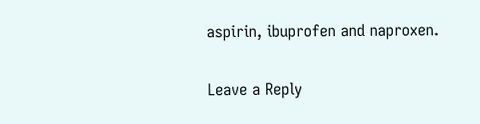aspirin, ibuprofen and naproxen.

Leave a Reply